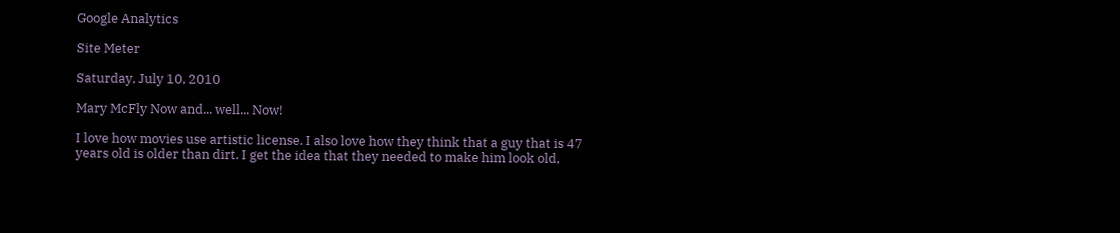Google Analytics

Site Meter

Saturday, July 10, 2010

Mary McFly Now and... well... Now!

I love how movies use artistic license. I also love how they think that a guy that is 47 years old is older than dirt. I get the idea that they needed to make him look old,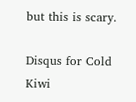but this is scary.

Disqus for Cold Kiwi